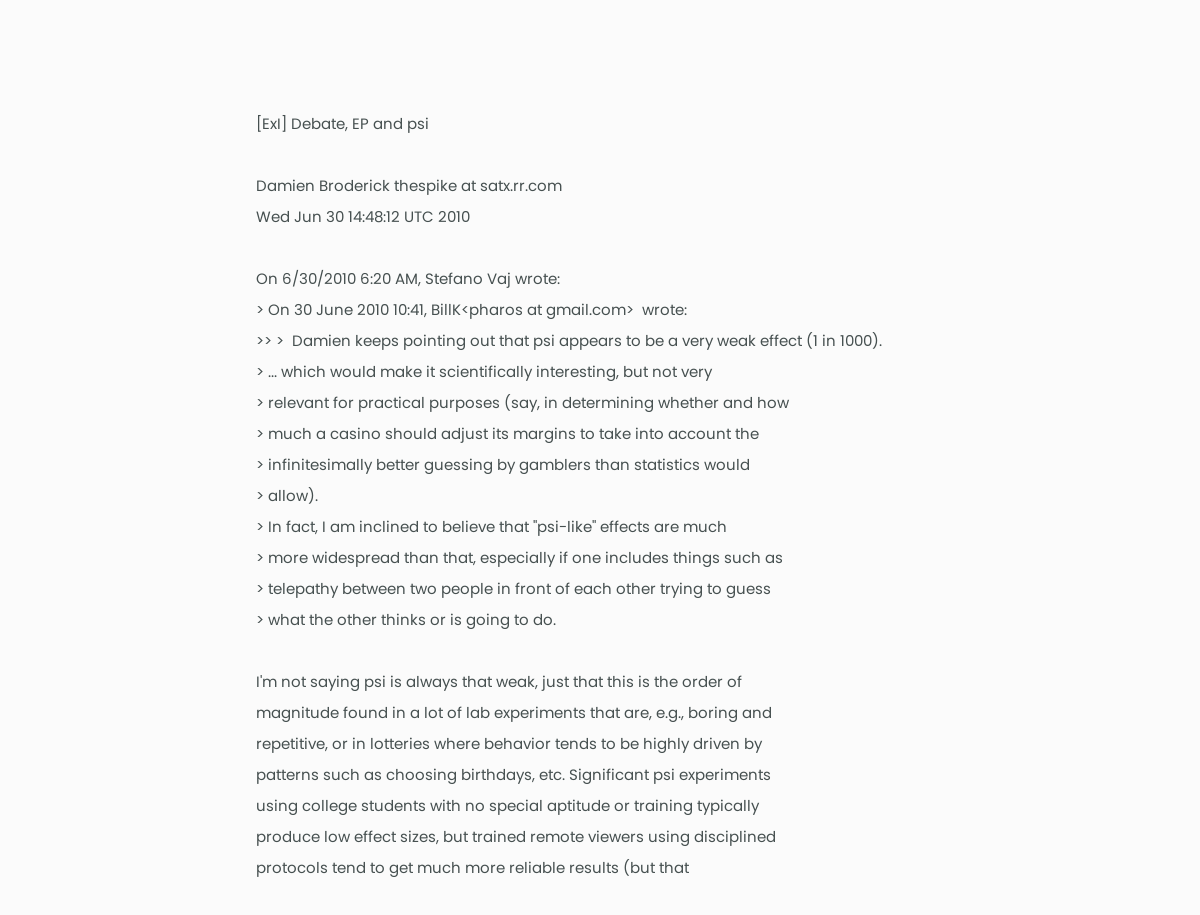[ExI] Debate, EP and psi

Damien Broderick thespike at satx.rr.com
Wed Jun 30 14:48:12 UTC 2010

On 6/30/2010 6:20 AM, Stefano Vaj wrote:
> On 30 June 2010 10:41, BillK<pharos at gmail.com>  wrote:
>> >  Damien keeps pointing out that psi appears to be a very weak effect (1 in 1000).
> ... which would make it scientifically interesting, but not very
> relevant for practical purposes (say, in determining whether and how
> much a casino should adjust its margins to take into account the
> infinitesimally better guessing by gamblers than statistics would
> allow).
> In fact, I am inclined to believe that "psi-like" effects are much
> more widespread than that, especially if one includes things such as
> telepathy between two people in front of each other trying to guess
> what the other thinks or is going to do.

I'm not saying psi is always that weak, just that this is the order of
magnitude found in a lot of lab experiments that are, e.g., boring and
repetitive, or in lotteries where behavior tends to be highly driven by
patterns such as choosing birthdays, etc. Significant psi experiments
using college students with no special aptitude or training typically
produce low effect sizes, but trained remote viewers using disciplined
protocols tend to get much more reliable results (but that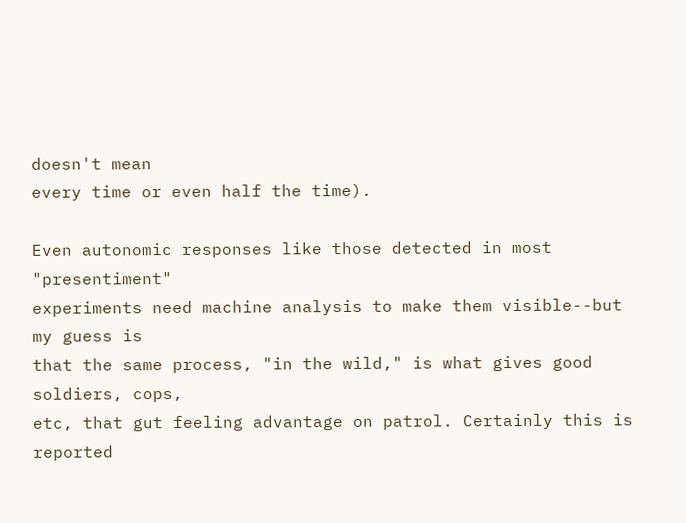doesn't mean
every time or even half the time).

Even autonomic responses like those detected in most "presentiment"
experiments need machine analysis to make them visible--but my guess is
that the same process, "in the wild," is what gives good soldiers, cops,
etc, that gut feeling advantage on patrol. Certainly this is reported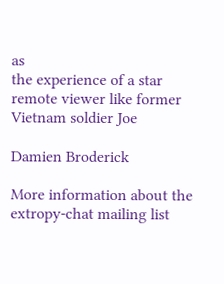as
the experience of a star remote viewer like former Vietnam soldier Joe

Damien Broderick

More information about the extropy-chat mailing list